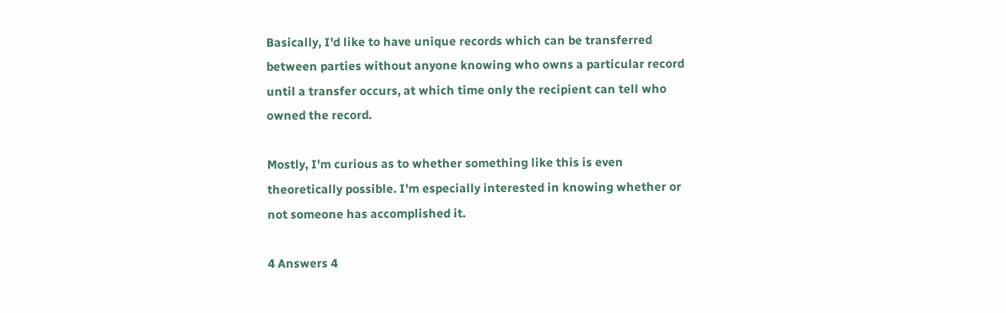Basically, I'd like to have unique records which can be transferred between parties without anyone knowing who owns a particular record until a transfer occurs, at which time only the recipient can tell who owned the record.

Mostly, I'm curious as to whether something like this is even theoretically possible. I'm especially interested in knowing whether or not someone has accomplished it.

4 Answers 4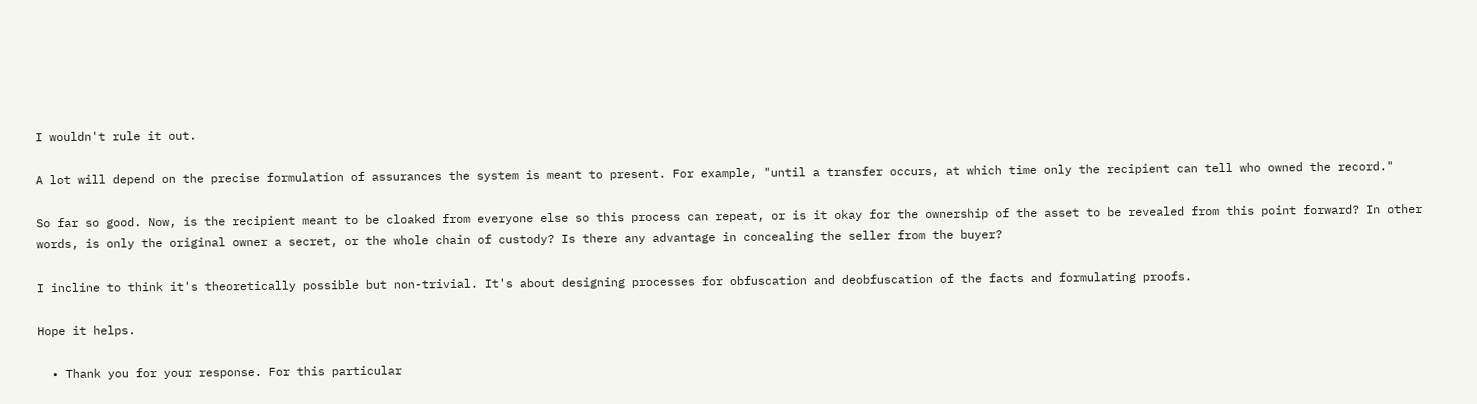I wouldn't rule it out.

A lot will depend on the precise formulation of assurances the system is meant to present. For example, "until a transfer occurs, at which time only the recipient can tell who owned the record."

So far so good. Now, is the recipient meant to be cloaked from everyone else so this process can repeat, or is it okay for the ownership of the asset to be revealed from this point forward? In other words, is only the original owner a secret, or the whole chain of custody? Is there any advantage in concealing the seller from the buyer?

I incline to think it's theoretically possible but non-trivial. It's about designing processes for obfuscation and deobfuscation of the facts and formulating proofs.

Hope it helps.

  • Thank you for your response. For this particular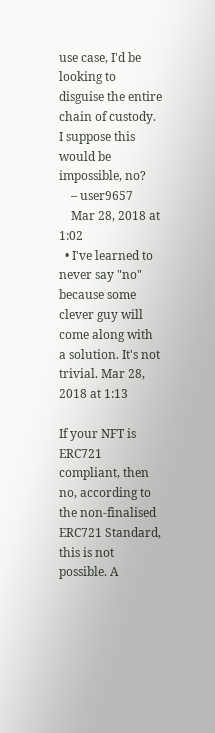use case, I'd be looking to disguise the entire chain of custody. I suppose this would be impossible, no?
    – user9657
    Mar 28, 2018 at 1:02
  • I've learned to never say "no" because some clever guy will come along with a solution. It's not trivial. Mar 28, 2018 at 1:13

If your NFT is ERC721 compliant, then no, according to the non-finalised ERC721 Standard, this is not possible. A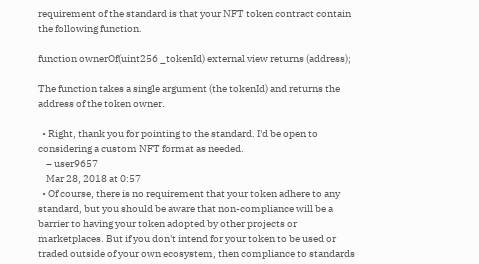requirement of the standard is that your NFT token contract contain the following function.

function ownerOf(uint256 _tokenId) external view returns (address);

The function takes a single argument (the tokenId) and returns the address of the token owner.

  • Right, thank you for pointing to the standard. I'd be open to considering a custom NFT format as needed.
    – user9657
    Mar 28, 2018 at 0:57
  • Of course, there is no requirement that your token adhere to any standard, but you should be aware that non-compliance will be a barrier to having your token adopted by other projects or marketplaces. But if you don't intend for your token to be used or traded outside of your own ecosystem, then compliance to standards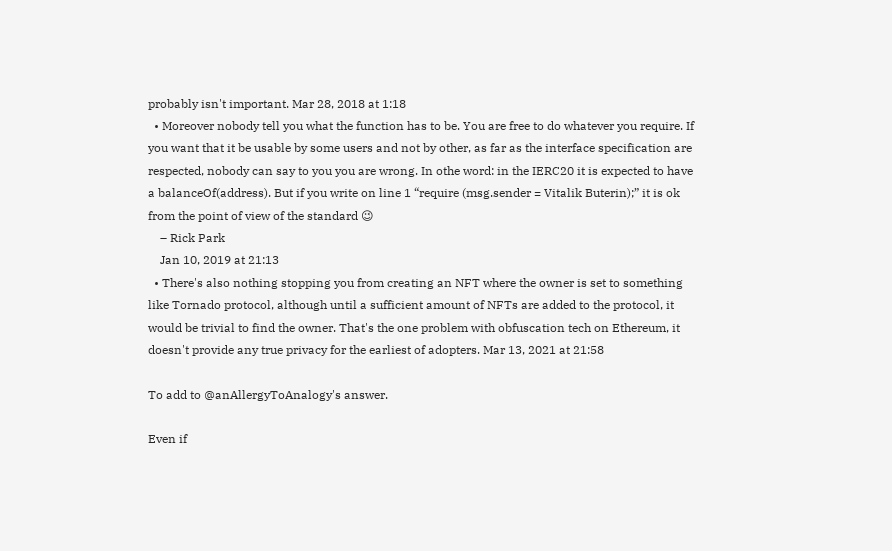probably isn't important. Mar 28, 2018 at 1:18
  • Moreover nobody tell you what the function has to be. You are free to do whatever you require. If you want that it be usable by some users and not by other, as far as the interface specification are respected, nobody can say to you you are wrong. In othe word: in the IERC20 it is expected to have a balanceOf(address). But if you write on line 1 “require (msg.sender = Vitalik Buterin);” it is ok from the point of view of the standard 😉
    – Rick Park
    Jan 10, 2019 at 21:13
  • There's also nothing stopping you from creating an NFT where the owner is set to something like Tornado protocol, although until a sufficient amount of NFTs are added to the protocol, it would be trivial to find the owner. That's the one problem with obfuscation tech on Ethereum, it doesn't provide any true privacy for the earliest of adopters. Mar 13, 2021 at 21:58

To add to @anAllergyToAnalogy's answer.

Even if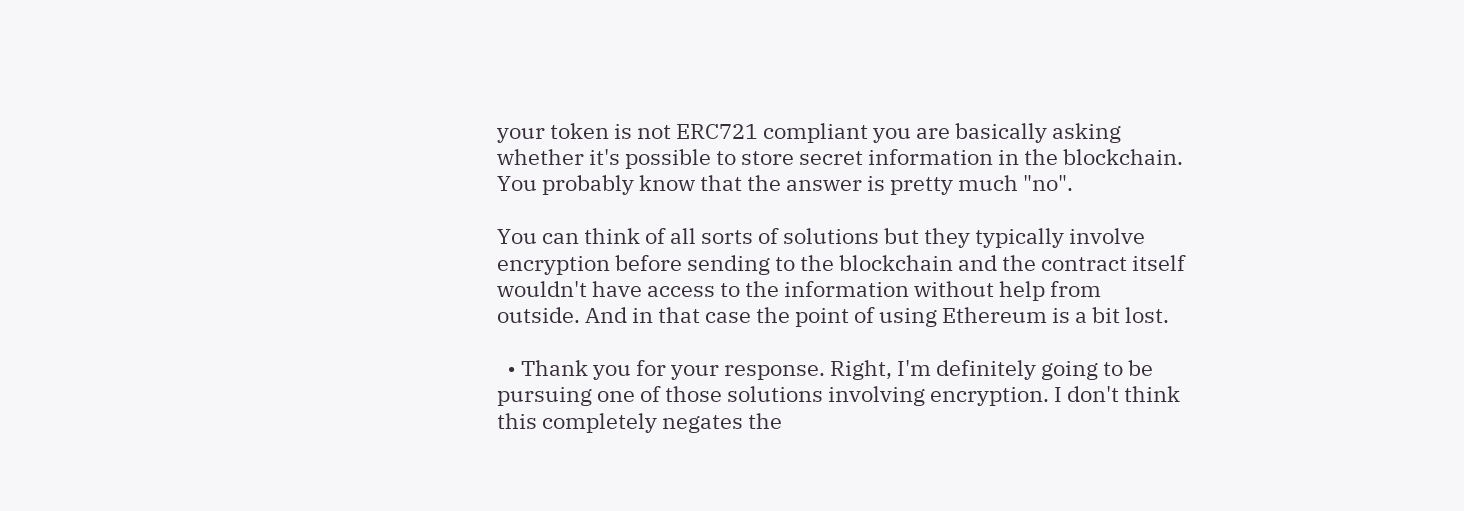your token is not ERC721 compliant you are basically asking whether it's possible to store secret information in the blockchain. You probably know that the answer is pretty much "no".

You can think of all sorts of solutions but they typically involve encryption before sending to the blockchain and the contract itself wouldn't have access to the information without help from outside. And in that case the point of using Ethereum is a bit lost.

  • Thank you for your response. Right, I'm definitely going to be pursuing one of those solutions involving encryption. I don't think this completely negates the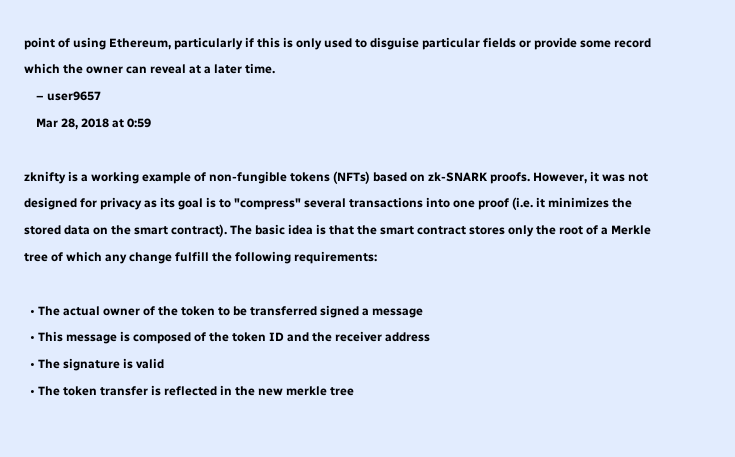point of using Ethereum, particularly if this is only used to disguise particular fields or provide some record which the owner can reveal at a later time.
    – user9657
    Mar 28, 2018 at 0:59

zknifty is a working example of non-fungible tokens (NFTs) based on zk-SNARK proofs. However, it was not designed for privacy as its goal is to "compress" several transactions into one proof (i.e. it minimizes the stored data on the smart contract). The basic idea is that the smart contract stores only the root of a Merkle tree of which any change fulfill the following requirements:

  • The actual owner of the token to be transferred signed a message
  • This message is composed of the token ID and the receiver address
  • The signature is valid
  • The token transfer is reflected in the new merkle tree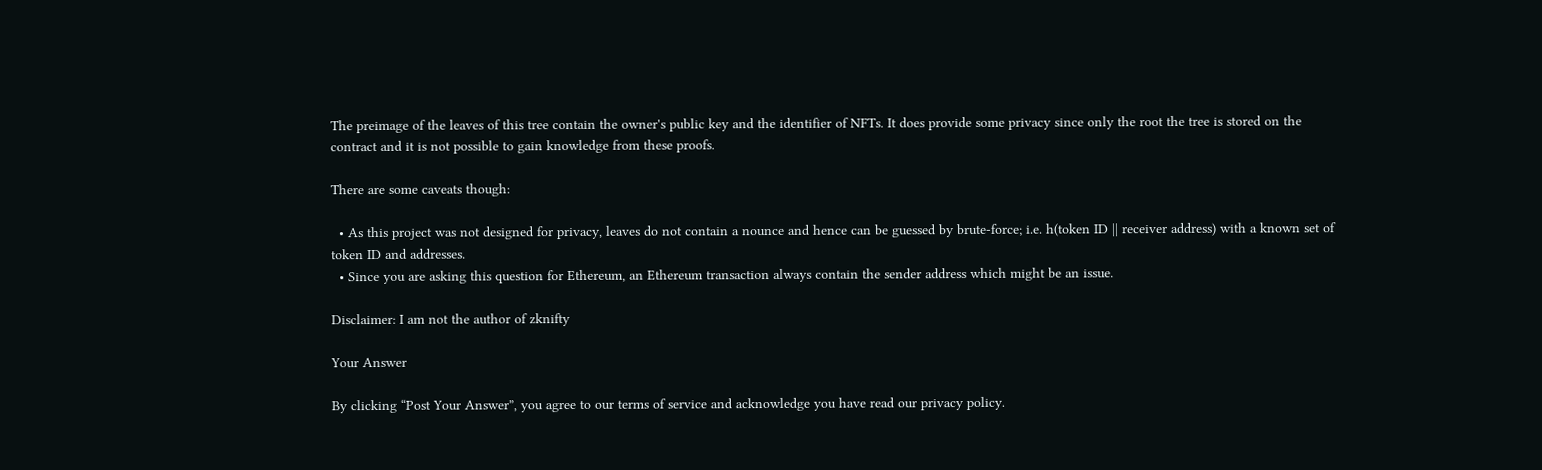The preimage of the leaves of this tree contain the owner's public key and the identifier of NFTs. It does provide some privacy since only the root the tree is stored on the contract and it is not possible to gain knowledge from these proofs.

There are some caveats though:

  • As this project was not designed for privacy, leaves do not contain a nounce and hence can be guessed by brute-force; i.e. h(token ID || receiver address) with a known set of token ID and addresses.
  • Since you are asking this question for Ethereum, an Ethereum transaction always contain the sender address which might be an issue.

Disclaimer: I am not the author of zknifty

Your Answer

By clicking “Post Your Answer”, you agree to our terms of service and acknowledge you have read our privacy policy.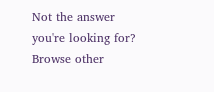Not the answer you're looking for? Browse other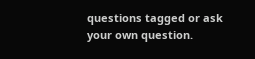questions tagged or ask your own question.